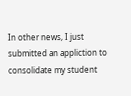In other news, I just submitted an appliction to consolidate my student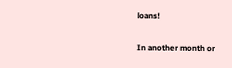loans!

In another month or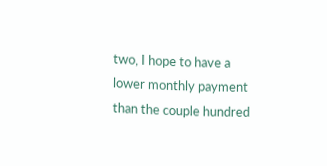two, I hope to have a lower monthly payment than the couple hundred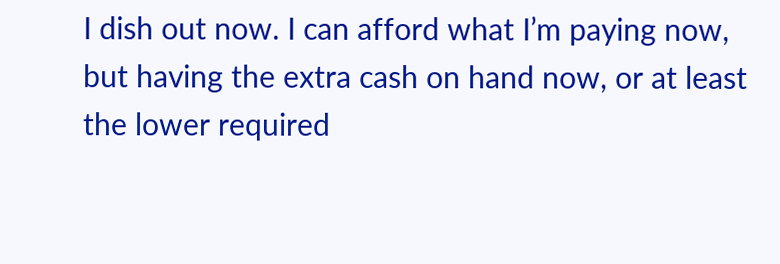I dish out now. I can afford what I’m paying now, but having the extra cash on hand now, or at least the lower required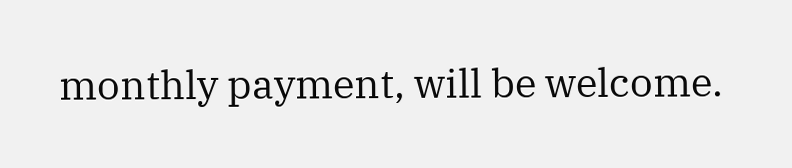monthly payment, will be welcome.